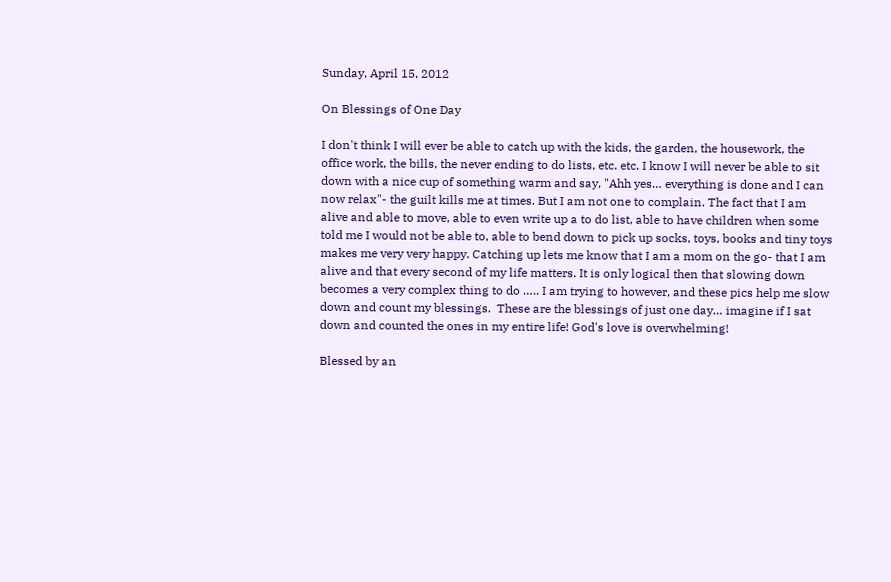Sunday, April 15, 2012

On Blessings of One Day

I don't think I will ever be able to catch up with the kids, the garden, the housework, the office work, the bills, the never ending to do lists, etc. etc. I know I will never be able to sit down with a nice cup of something warm and say, "Ahh yes… everything is done and I can now relax"- the guilt kills me at times. But I am not one to complain. The fact that I am alive and able to move, able to even write up a to do list, able to have children when some told me I would not be able to, able to bend down to pick up socks, toys, books and tiny toys makes me very very happy. Catching up lets me know that I am a mom on the go- that I am alive and that every second of my life matters. It is only logical then that slowing down becomes a very complex thing to do ….. I am trying to however, and these pics help me slow down and count my blessings.  These are the blessings of just one day… imagine if I sat down and counted the ones in my entire life! God's love is overwhelming!

Blessed by an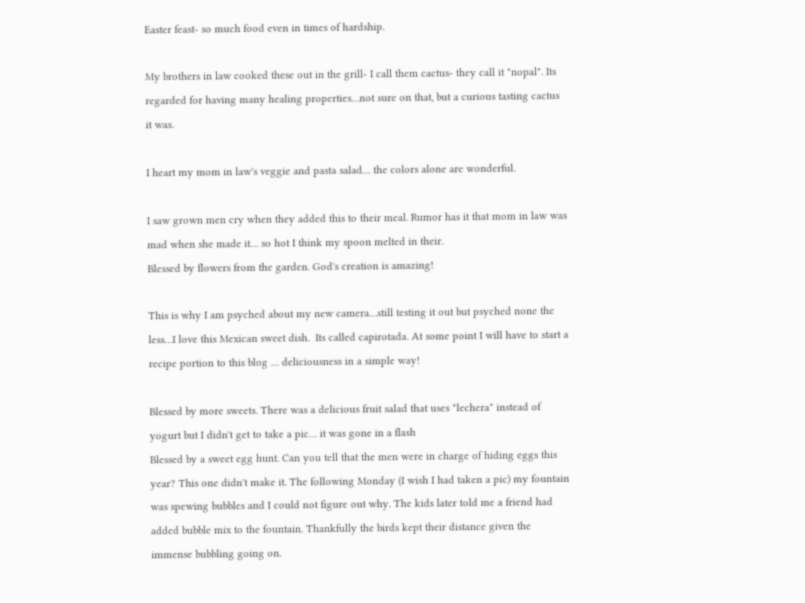Easter feast- so much food even in times of hardship.

My brothers in law cooked these out in the grill- I call them cactus- they call it "nopal". Its regarded for having many healing properties…not sure on that, but a curious tasting cactus it was.

I heart my mom in law's veggie and pasta salad… the colors alone are wonderful.

I saw grown men cry when they added this to their meal. Rumor has it that mom in law was mad when she made it… so hot I think my spoon melted in their.
Blessed by flowers from the garden. God's creation is amazing!

This is why I am psyched about my new camera…still testing it out but psyched none the less…I love this Mexican sweet dish.  Its called capirotada. At some point I will have to start a recipe portion to this blog … deliciousness in a simple way!

Blessed by more sweets. There was a delicious fruit salad that uses "lechera" instead of yogurt but I didn't get to take a pic… it was gone in a flash
Blessed by a sweet egg hunt. Can you tell that the men were in charge of hiding eggs this year? This one didn't make it. The following Monday (I wish I had taken a pic) my fountain was spewing bubbles and I could not figure out why. The kids later told me a friend had added bubble mix to the fountain. Thankfully the birds kept their distance given the immense bubbling going on.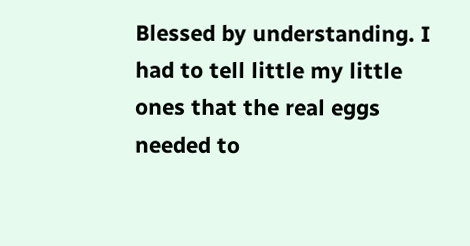Blessed by understanding. I had to tell little my little ones that the real eggs needed to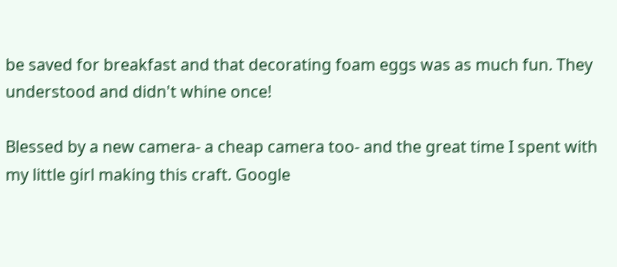be saved for breakfast and that decorating foam eggs was as much fun. They understood and didn't whine once!

Blessed by a new camera- a cheap camera too- and the great time I spent with my little girl making this craft. Google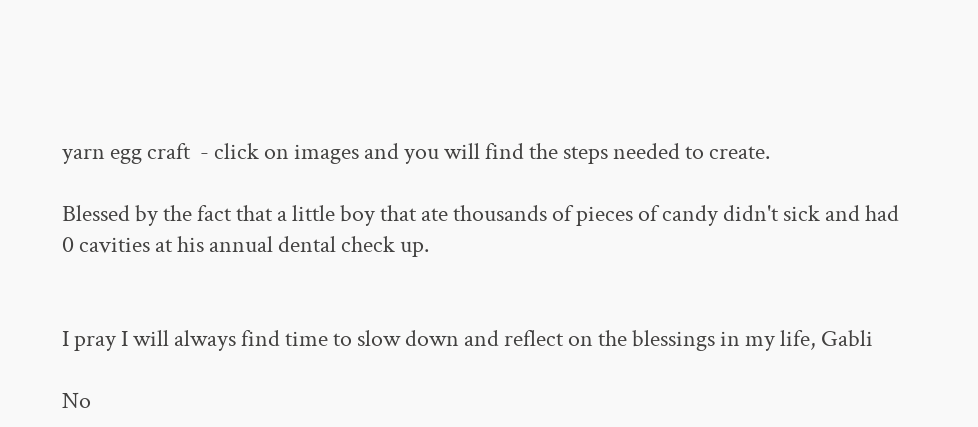yarn egg craft  - click on images and you will find the steps needed to create.

Blessed by the fact that a little boy that ate thousands of pieces of candy didn't sick and had 0 cavities at his annual dental check up.


I pray I will always find time to slow down and reflect on the blessings in my life, Gabli

No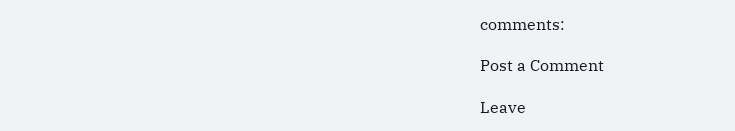comments:

Post a Comment

Leave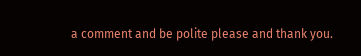a comment and be polite please and thank you.